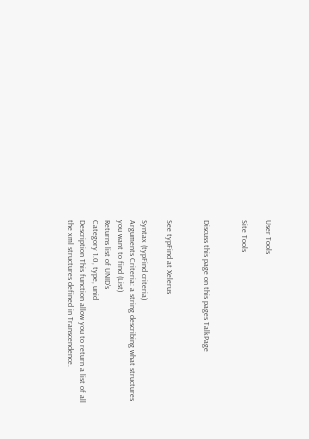User Tools

Site Tools


Discuss this page on this pages TalkPage


See typFind at Xelerus

Syntax (typFind criteria)
Arguments Criteria: a string describing what structures you want to find (List)
Returns list of UNID's
Category 1.0, type, unid
Description This function allow you to return a list of all the xml structures defined in Transcendence.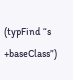(typFind “s +baseClass”)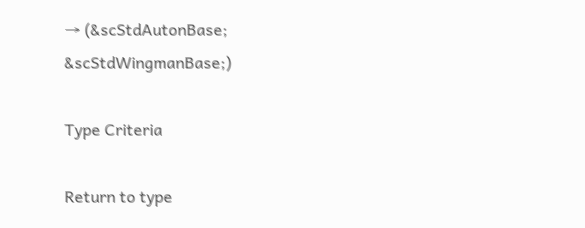→ (&scStdAutonBase; &scStdWingmanBase;)

Type Criteria

Return to type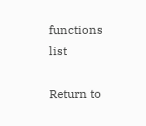functions list

Return to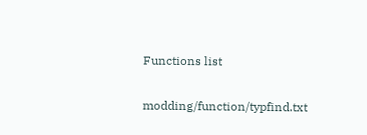Functions list

modding/function/typfind.txt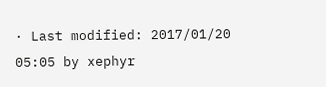· Last modified: 2017/01/20 05:05 by xephyr